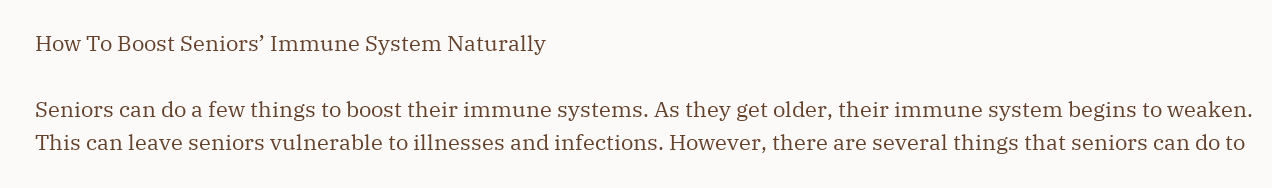How To Boost Seniors’ Immune System Naturally

Seniors can do a few things to boost their immune systems. As they get older, their immune system begins to weaken. This can leave seniors vulnerable to illnesses and infections. However, there are several things that seniors can do to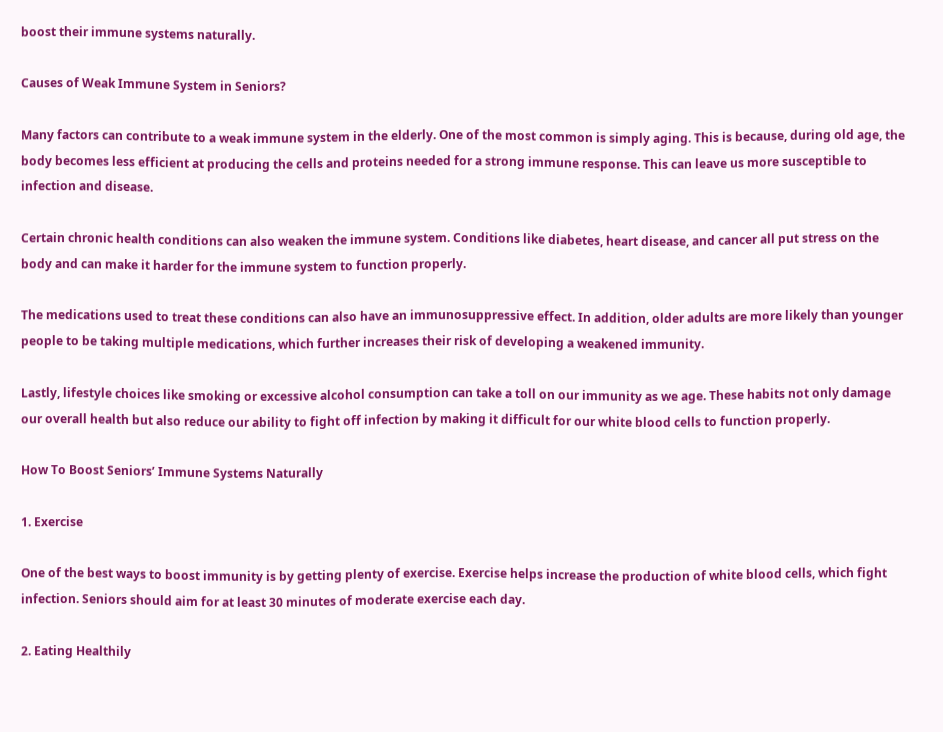boost their immune systems naturally.

Causes of Weak Immune System in Seniors?

Many factors can contribute to a weak immune system in the elderly. One of the most common is simply aging. This is because, during old age, the body becomes less efficient at producing the cells and proteins needed for a strong immune response. This can leave us more susceptible to infection and disease.

Certain chronic health conditions can also weaken the immune system. Conditions like diabetes, heart disease, and cancer all put stress on the body and can make it harder for the immune system to function properly.

The medications used to treat these conditions can also have an immunosuppressive effect. In addition, older adults are more likely than younger people to be taking multiple medications, which further increases their risk of developing a weakened immunity.

Lastly, lifestyle choices like smoking or excessive alcohol consumption can take a toll on our immunity as we age. These habits not only damage our overall health but also reduce our ability to fight off infection by making it difficult for our white blood cells to function properly.

How To Boost Seniors’ Immune Systems Naturally

1. Exercise

One of the best ways to boost immunity is by getting plenty of exercise. Exercise helps increase the production of white blood cells, which fight infection. Seniors should aim for at least 30 minutes of moderate exercise each day.

2. Eating Healthily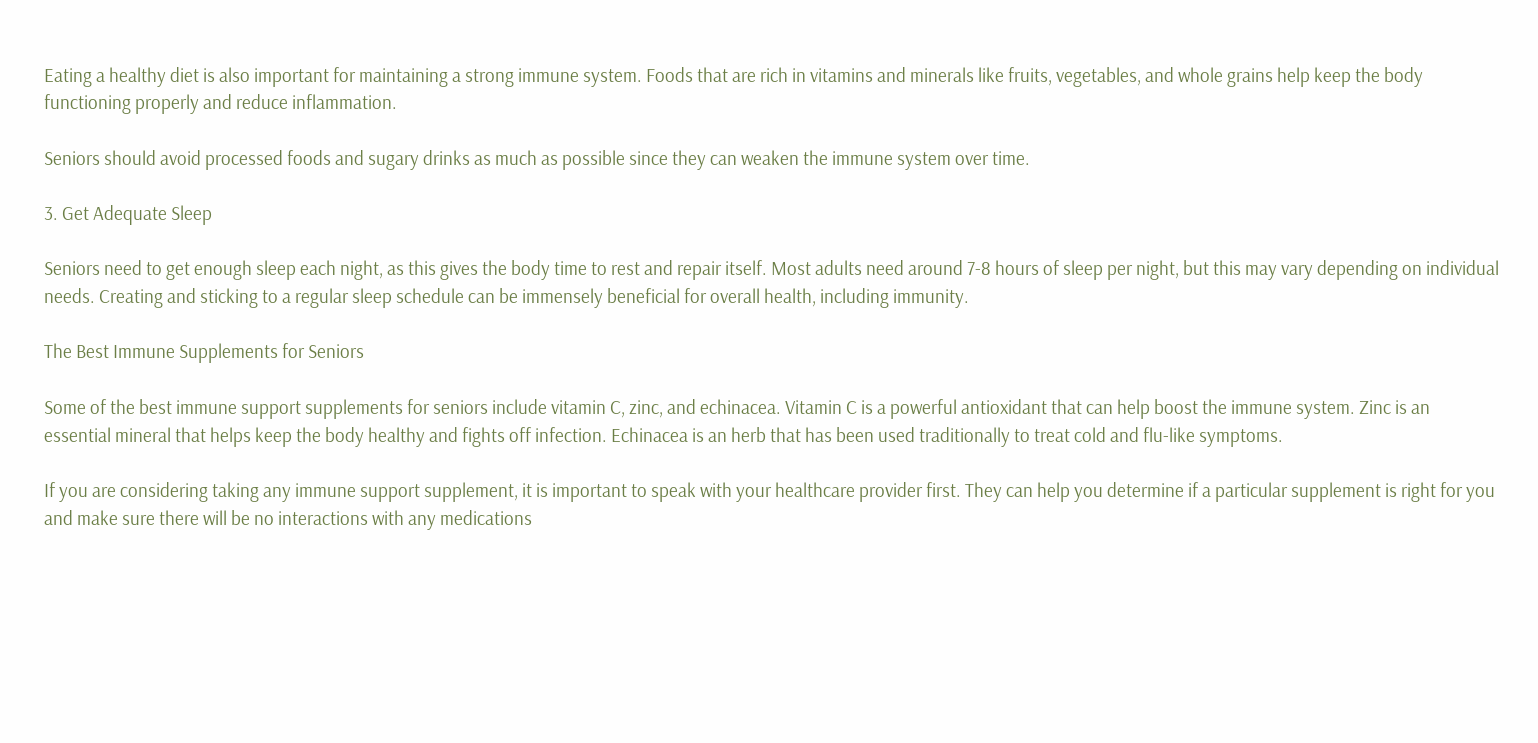Eating a healthy diet is also important for maintaining a strong immune system. Foods that are rich in vitamins and minerals like fruits, vegetables, and whole grains help keep the body functioning properly and reduce inflammation.

Seniors should avoid processed foods and sugary drinks as much as possible since they can weaken the immune system over time.

3. Get Adequate Sleep

Seniors need to get enough sleep each night, as this gives the body time to rest and repair itself. Most adults need around 7-8 hours of sleep per night, but this may vary depending on individual needs. Creating and sticking to a regular sleep schedule can be immensely beneficial for overall health, including immunity.

The Best Immune Supplements for Seniors

Some of the best immune support supplements for seniors include vitamin C, zinc, and echinacea. Vitamin C is a powerful antioxidant that can help boost the immune system. Zinc is an essential mineral that helps keep the body healthy and fights off infection. Echinacea is an herb that has been used traditionally to treat cold and flu-like symptoms.

If you are considering taking any immune support supplement, it is important to speak with your healthcare provider first. They can help you determine if a particular supplement is right for you and make sure there will be no interactions with any medications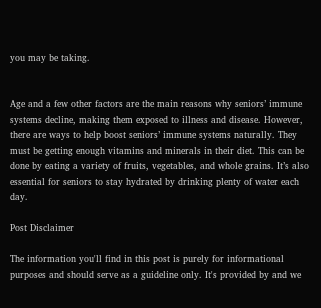you may be taking.


Age and a few other factors are the main reasons why seniors’ immune systems decline, making them exposed to illness and disease. However, there are ways to help boost seniors’ immune systems naturally. They must be getting enough vitamins and minerals in their diet. This can be done by eating a variety of fruits, vegetables, and whole grains. It’s also essential for seniors to stay hydrated by drinking plenty of water each day.

Post Disclaimer

The information you'll find in this post is purely for informational purposes and should serve as a guideline only. It's provided by and we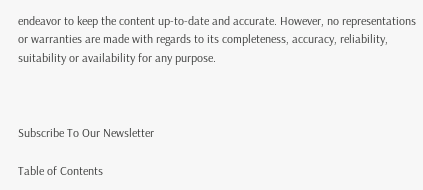endeavor to keep the content up-to-date and accurate. However, no representations or warranties are made with regards to its completeness, accuracy, reliability, suitability or availability for any purpose.



Subscribe To Our Newsletter

Table of Contents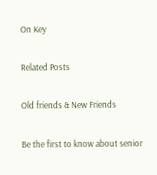On Key

Related Posts

Old friends & New Friends

Be the first to know about senior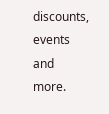discounts, events and more.